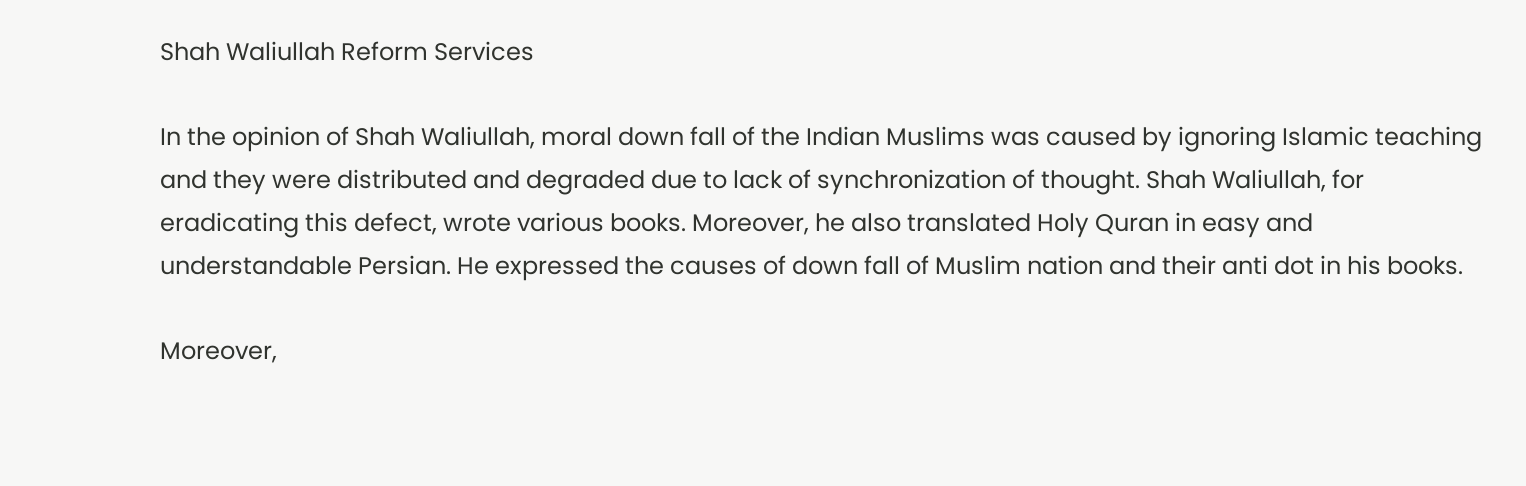Shah Waliullah Reform Services

In the opinion of Shah Waliullah, moral down fall of the Indian Muslims was caused by ignoring Islamic teaching and they were distributed and degraded due to lack of synchronization of thought. Shah Waliullah, for eradicating this defect, wrote various books. Moreover, he also translated Holy Quran in easy and understandable Persian. He expressed the causes of down fall of Muslim nation and their anti dot in his books.

Moreover,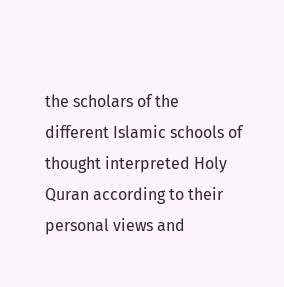the scholars of the different Islamic schools of thought interpreted Holy Quran according to their personal views and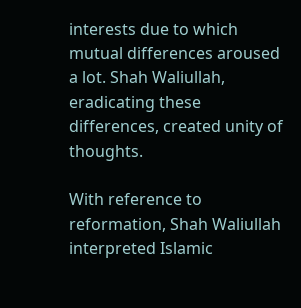interests due to which mutual differences aroused a lot. Shah Waliullah, eradicating these differences, created unity of thoughts.

With reference to reformation, Shah Waliullah interpreted Islamic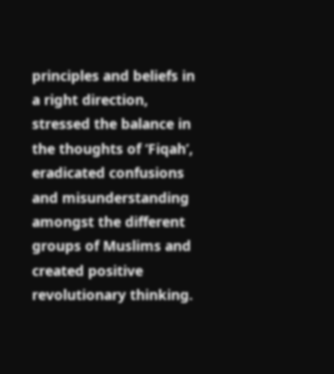principles and beliefs in a right direction, stressed the balance in the thoughts of ‘Fiqah’, eradicated confusions and misunderstanding amongst the different groups of Muslims and created positive revolutionary thinking.